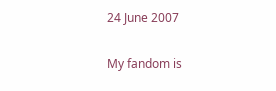24 June 2007

My fandom is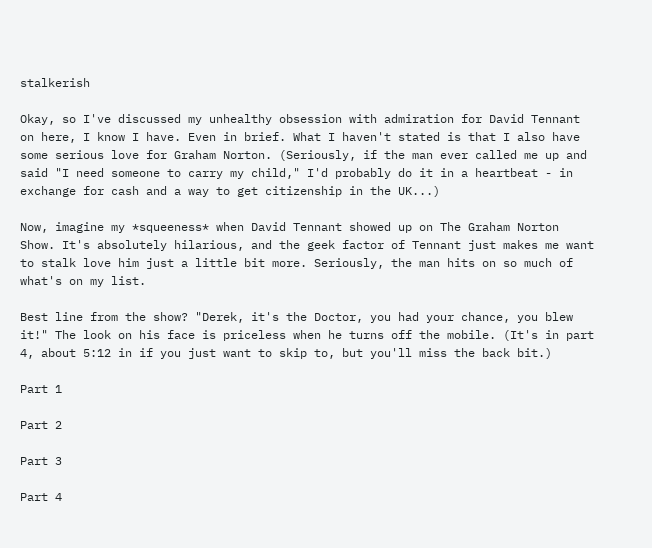stalkerish

Okay, so I've discussed my unhealthy obsession with admiration for David Tennant on here, I know I have. Even in brief. What I haven't stated is that I also have some serious love for Graham Norton. (Seriously, if the man ever called me up and said "I need someone to carry my child," I'd probably do it in a heartbeat - in exchange for cash and a way to get citizenship in the UK...)

Now, imagine my *squeeness* when David Tennant showed up on The Graham Norton Show. It's absolutely hilarious, and the geek factor of Tennant just makes me want to stalk love him just a little bit more. Seriously, the man hits on so much of what's on my list.

Best line from the show? "Derek, it's the Doctor, you had your chance, you blew it!" The look on his face is priceless when he turns off the mobile. (It's in part 4, about 5:12 in if you just want to skip to, but you'll miss the back bit.)

Part 1

Part 2

Part 3

Part 4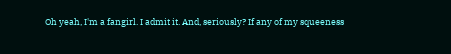Oh yeah, I'm a fangirl. I admit it. And, seriously? If any of my squeeness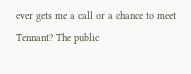ever gets me a call or a chance to meet Tennant? The public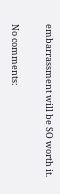embarrassment will be SO worth it.

No comments: